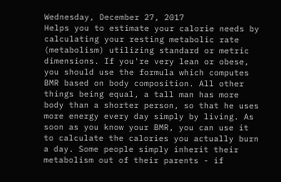Wednesday, December 27, 2017
Helps you to estimate your calorie needs by calculating your resting metabolic rate (metabolism) utilizing standard or metric dimensions. If you're very lean or obese, you should use the formula which computes BMR based on body composition. All other things being equal, a tall man has more body than a shorter person, so that he uses more energy every day simply by living. As soon as you know your BMR, you can use it to calculate the calories you actually burn a day. Some people simply inherit their metabolism out of their parents - if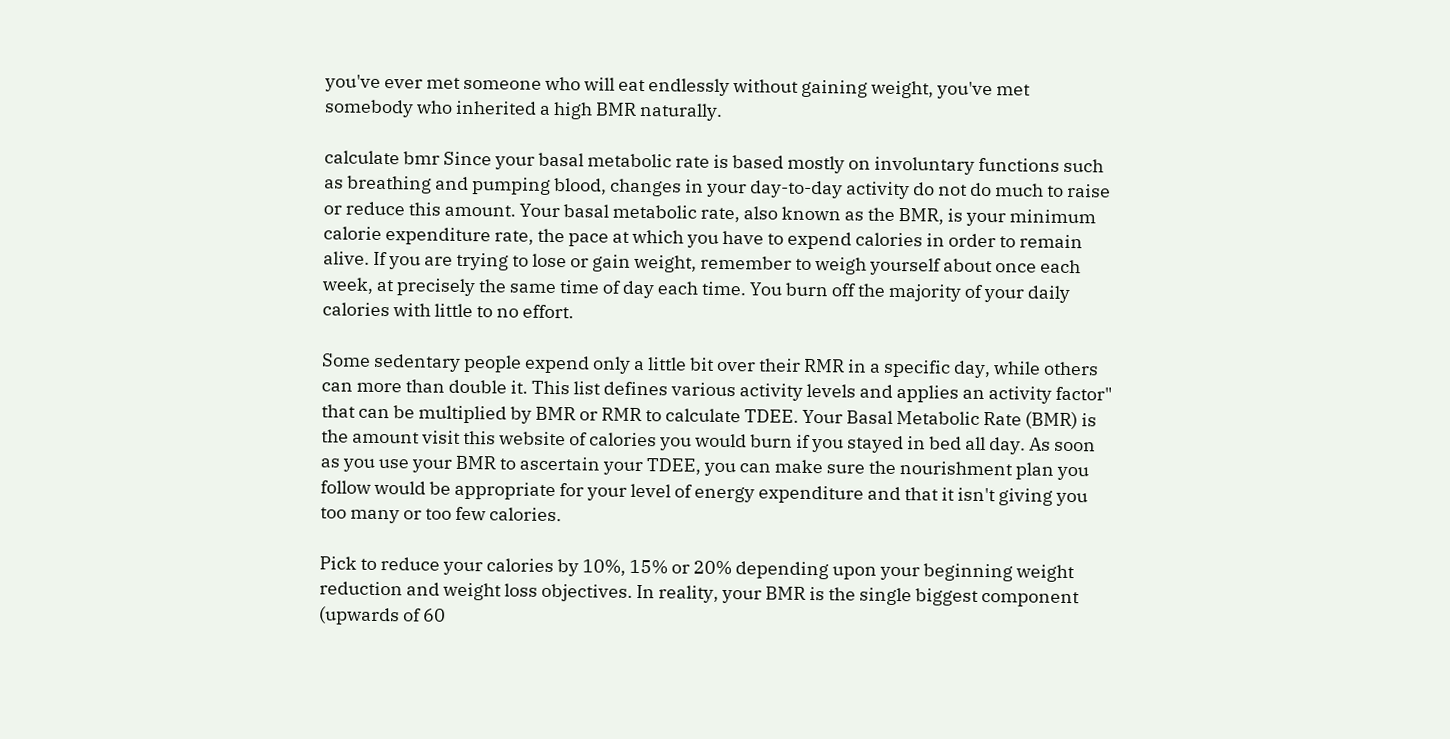you've ever met someone who will eat endlessly without gaining weight, you've met somebody who inherited a high BMR naturally.

calculate bmr Since your basal metabolic rate is based mostly on involuntary functions such as breathing and pumping blood, changes in your day-to-day activity do not do much to raise or reduce this amount. Your basal metabolic rate, also known as the BMR, is your minimum calorie expenditure rate, the pace at which you have to expend calories in order to remain alive. If you are trying to lose or gain weight, remember to weigh yourself about once each week, at precisely the same time of day each time. You burn off the majority of your daily calories with little to no effort.

Some sedentary people expend only a little bit over their RMR in a specific day, while others can more than double it. This list defines various activity levels and applies an activity factor" that can be multiplied by BMR or RMR to calculate TDEE. Your Basal Metabolic Rate (BMR) is the amount visit this website of calories you would burn if you stayed in bed all day. As soon as you use your BMR to ascertain your TDEE, you can make sure the nourishment plan you follow would be appropriate for your level of energy expenditure and that it isn't giving you too many or too few calories.

Pick to reduce your calories by 10%, 15% or 20% depending upon your beginning weight reduction and weight loss objectives. In reality, your BMR is the single biggest component (upwards of 60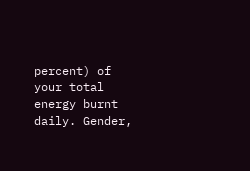percent) of your total energy burnt daily. Gender,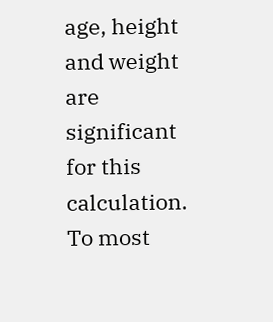age, height and weight are significant for this calculation. To most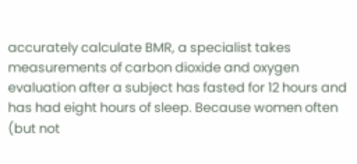accurately calculate BMR, a specialist takes measurements of carbon dioxide and oxygen evaluation after a subject has fasted for 12 hours and has had eight hours of sleep. Because women often (but not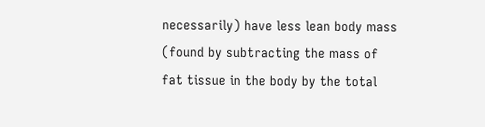necessarily) have less lean body mass (found by subtracting the mass of fat tissue in the body by the total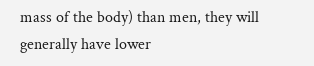mass of the body) than men, they will generally have lower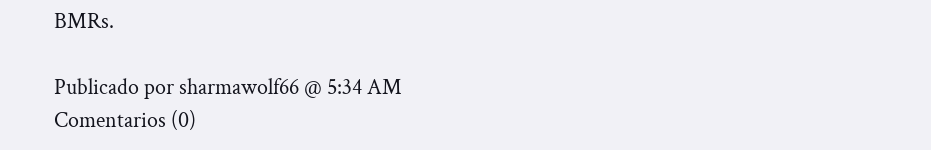BMRs.

Publicado por sharmawolf66 @ 5:34 AM
Comentarios (0)